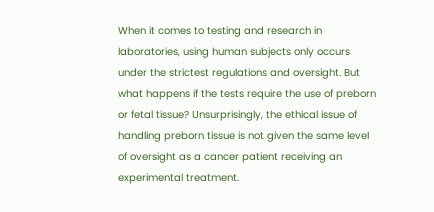When it comes to testing and research in laboratories, using human subjects only occurs under the strictest regulations and oversight. But what happens if the tests require the use of preborn or fetal tissue? Unsurprisingly, the ethical issue of handling preborn tissue is not given the same level of oversight as a cancer patient receiving an experimental treatment.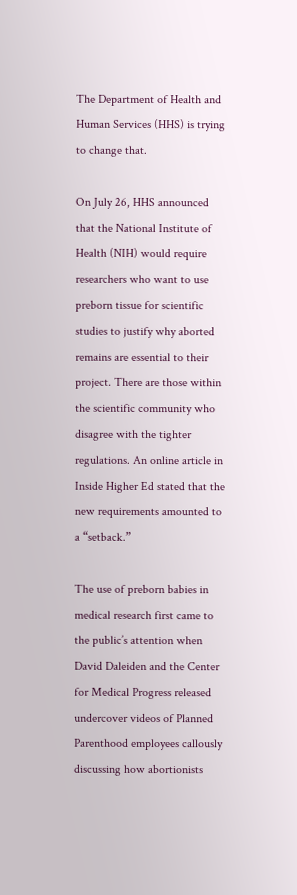The Department of Health and Human Services (HHS) is trying to change that.

On July 26, HHS announced that the National Institute of Health (NIH) would require researchers who want to use preborn tissue for scientific studies to justify why aborted remains are essential to their project. There are those within the scientific community who disagree with the tighter regulations. An online article in Inside Higher Ed stated that the new requirements amounted to a “setback.”

The use of preborn babies in medical research first came to the public’s attention when David Daleiden and the Center for Medical Progress released undercover videos of Planned Parenthood employees callously discussing how abortionists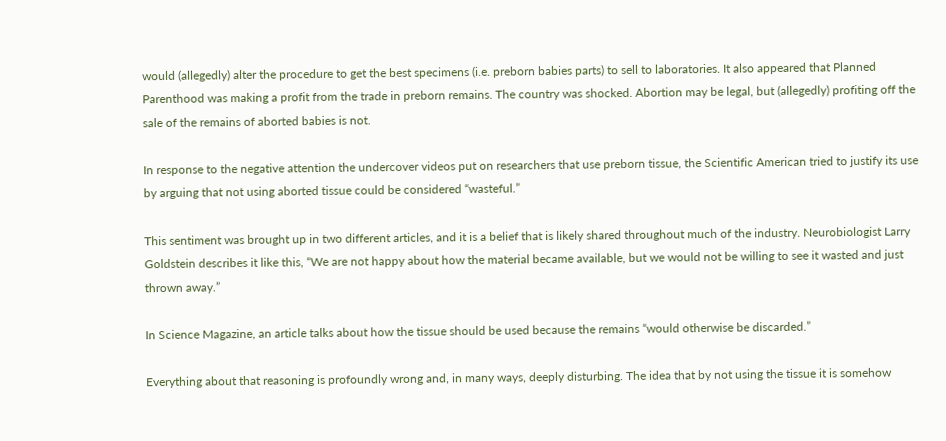would (allegedly) alter the procedure to get the best specimens (i.e. preborn babies parts) to sell to laboratories. It also appeared that Planned Parenthood was making a profit from the trade in preborn remains. The country was shocked. Abortion may be legal, but (allegedly) profiting off the sale of the remains of aborted babies is not.

In response to the negative attention the undercover videos put on researchers that use preborn tissue, the Scientific American tried to justify its use by arguing that not using aborted tissue could be considered “wasteful.”

This sentiment was brought up in two different articles, and it is a belief that is likely shared throughout much of the industry. Neurobiologist Larry Goldstein describes it like this, “We are not happy about how the material became available, but we would not be willing to see it wasted and just thrown away.”

In Science Magazine, an article talks about how the tissue should be used because the remains “would otherwise be discarded.”

Everything about that reasoning is profoundly wrong and, in many ways, deeply disturbing. The idea that by not using the tissue it is somehow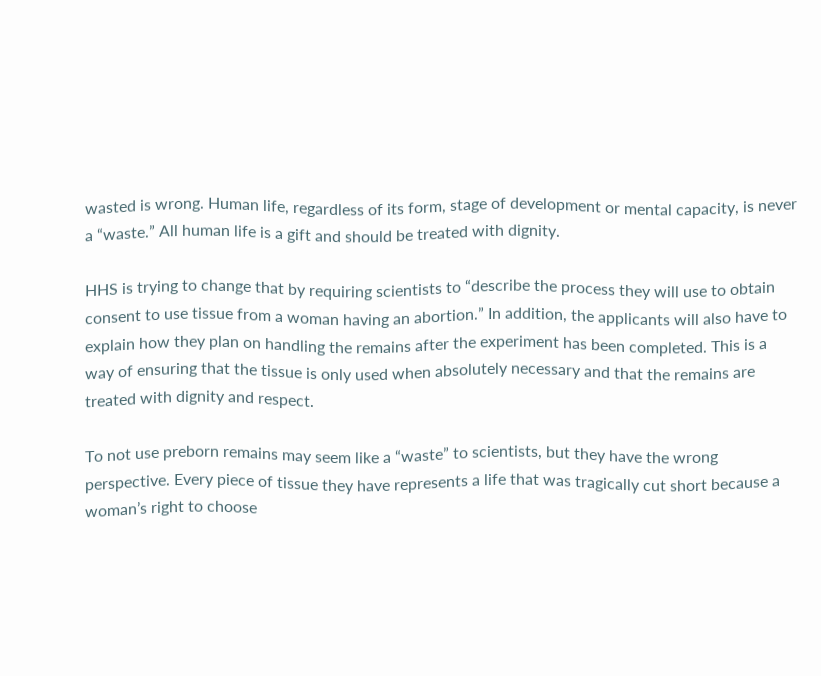wasted is wrong. Human life, regardless of its form, stage of development or mental capacity, is never a “waste.” All human life is a gift and should be treated with dignity.

HHS is trying to change that by requiring scientists to “describe the process they will use to obtain consent to use tissue from a woman having an abortion.” In addition, the applicants will also have to explain how they plan on handling the remains after the experiment has been completed. This is a way of ensuring that the tissue is only used when absolutely necessary and that the remains are treated with dignity and respect.

To not use preborn remains may seem like a “waste” to scientists, but they have the wrong perspective. Every piece of tissue they have represents a life that was tragically cut short because a woman’s right to choose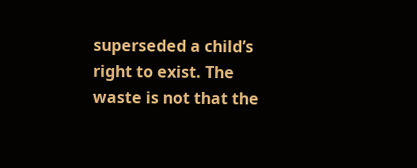superseded a child’s right to exist. The waste is not that the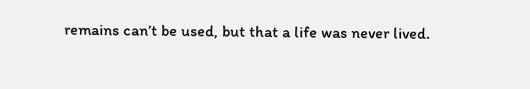remains can’t be used, but that a life was never lived.